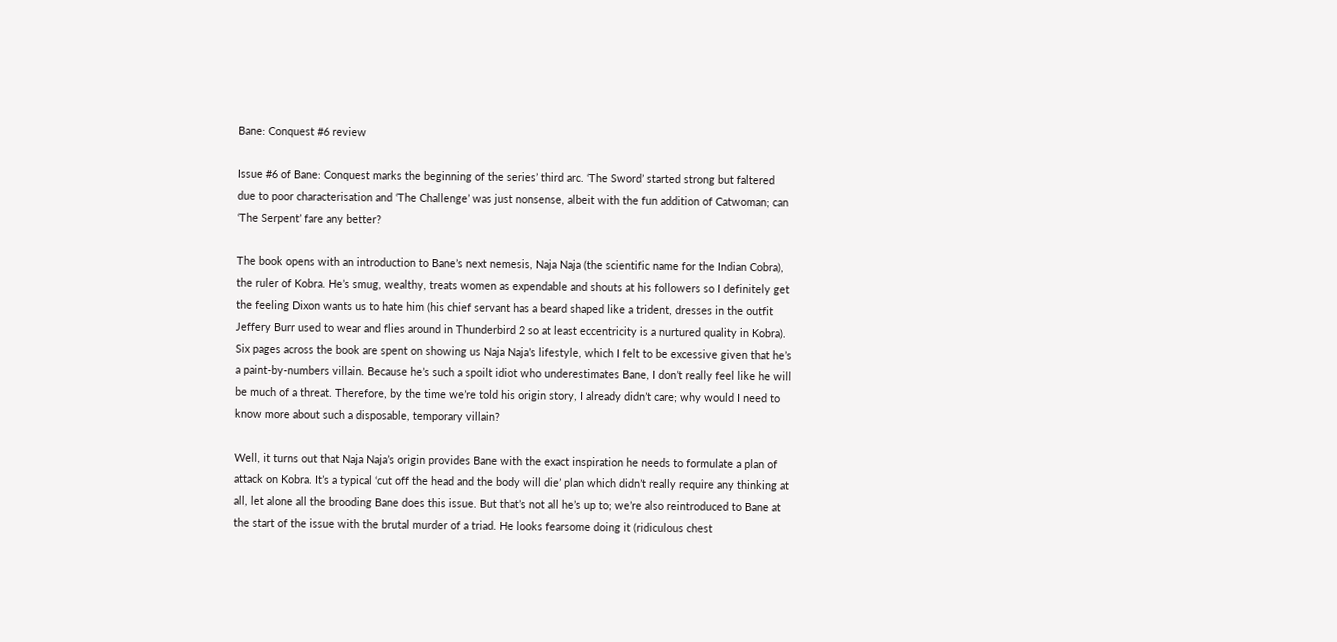Bane: Conquest #6 review

Issue #6 of Bane: Conquest marks the beginning of the series’ third arc. ‘The Sword’ started strong but faltered due to poor characterisation and ‘The Challenge’ was just nonsense, albeit with the fun addition of Catwoman; can ‘The Serpent’ fare any better?

The book opens with an introduction to Bane’s next nemesis, Naja Naja (the scientific name for the Indian Cobra), the ruler of Kobra. He’s smug, wealthy, treats women as expendable and shouts at his followers so I definitely get the feeling Dixon wants us to hate him (his chief servant has a beard shaped like a trident, dresses in the outfit Jeffery Burr used to wear and flies around in Thunderbird 2 so at least eccentricity is a nurtured quality in Kobra). Six pages across the book are spent on showing us Naja Naja’s lifestyle, which I felt to be excessive given that he’s a paint-by-numbers villain. Because he’s such a spoilt idiot who underestimates Bane, I don’t really feel like he will be much of a threat. Therefore, by the time we’re told his origin story, I already didn’t care; why would I need to know more about such a disposable, temporary villain?

Well, it turns out that Naja Naja’s origin provides Bane with the exact inspiration he needs to formulate a plan of attack on Kobra. It’s a typical ‘cut off the head and the body will die’ plan which didn’t really require any thinking at all, let alone all the brooding Bane does this issue. But that’s not all he’s up to; we’re also reintroduced to Bane at the start of the issue with the brutal murder of a triad. He looks fearsome doing it (ridiculous chest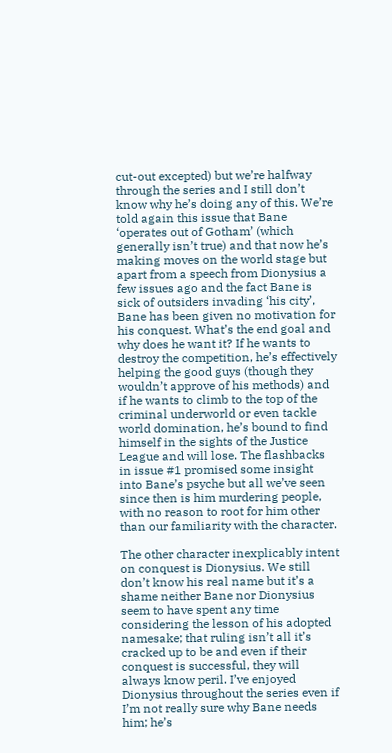cut-out excepted) but we’re halfway through the series and I still don’t know why he’s doing any of this. We’re told again this issue that Bane ‘operates out of Gotham’ (which generally isn’t true) and that now he’s making moves on the world stage but apart from a speech from Dionysius a few issues ago and the fact Bane is sick of outsiders invading ‘his city’, Bane has been given no motivation for his conquest. What’s the end goal and why does he want it? If he wants to destroy the competition, he’s effectively helping the good guys (though they wouldn’t approve of his methods) and if he wants to climb to the top of the criminal underworld or even tackle world domination, he’s bound to find himself in the sights of the Justice League and will lose. The flashbacks in issue #1 promised some insight into Bane’s psyche but all we’ve seen since then is him murdering people, with no reason to root for him other than our familiarity with the character.

The other character inexplicably intent on conquest is Dionysius. We still don’t know his real name but it’s a shame neither Bane nor Dionysius seem to have spent any time considering the lesson of his adopted namesake; that ruling isn’t all it’s cracked up to be and even if their conquest is successful, they will always know peril. I’ve enjoyed Dionysius throughout the series even if I’m not really sure why Bane needs him; he’s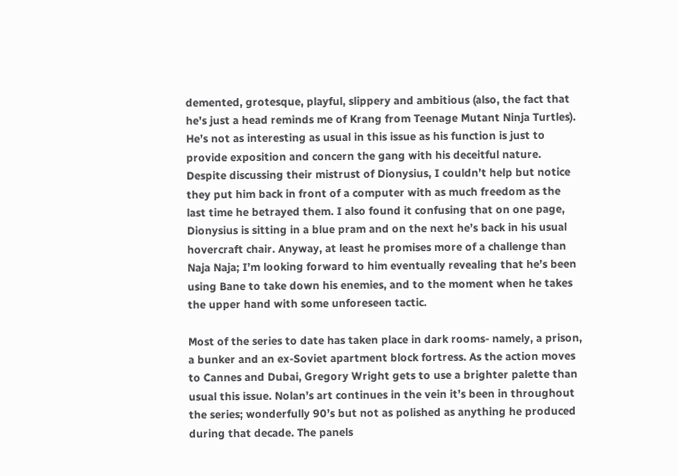demented, grotesque, playful, slippery and ambitious (also, the fact that he’s just a head reminds me of Krang from Teenage Mutant Ninja Turtles). He’s not as interesting as usual in this issue as his function is just to provide exposition and concern the gang with his deceitful nature. Despite discussing their mistrust of Dionysius, I couldn’t help but notice they put him back in front of a computer with as much freedom as the last time he betrayed them. I also found it confusing that on one page, Dionysius is sitting in a blue pram and on the next he’s back in his usual hovercraft chair. Anyway, at least he promises more of a challenge than Naja Naja; I’m looking forward to him eventually revealing that he’s been using Bane to take down his enemies, and to the moment when he takes the upper hand with some unforeseen tactic.

Most of the series to date has taken place in dark rooms- namely, a prison, a bunker and an ex-Soviet apartment block fortress. As the action moves to Cannes and Dubai, Gregory Wright gets to use a brighter palette than usual this issue. Nolan’s art continues in the vein it’s been in throughout the series; wonderfully 90’s but not as polished as anything he produced during that decade. The panels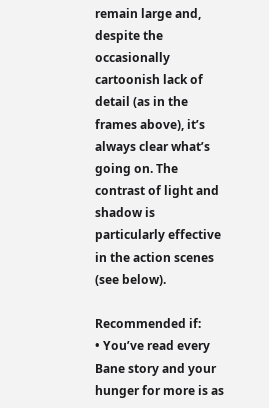remain large and, despite the occasionally cartoonish lack of detail (as in the frames above), it’s always clear what’s going on. The contrast of light and shadow is particularly effective in the action scenes (see below).

Recommended if:
• You’ve read every Bane story and your hunger for more is as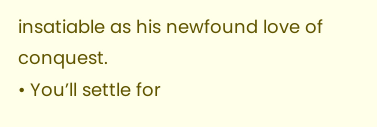insatiable as his newfound love of conquest.
• You’ll settle for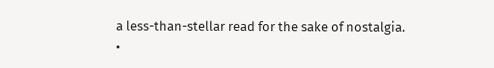a less-than-stellar read for the sake of nostalgia.
•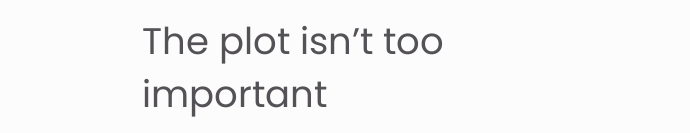The plot isn’t too important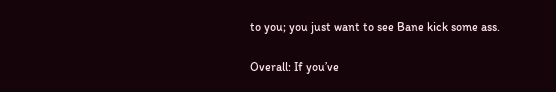to you; you just want to see Bane kick some ass.

Overall: If you’ve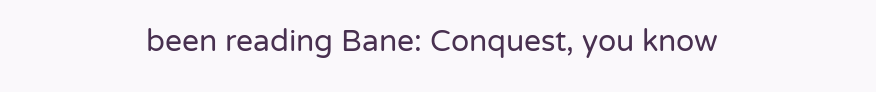been reading Bane: Conquest, you know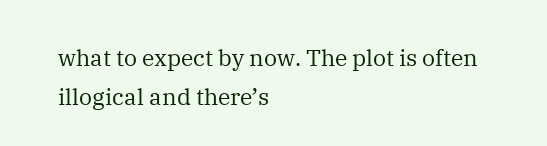what to expect by now. The plot is often illogical and there’s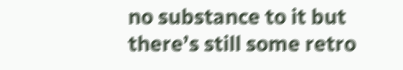no substance to it but there’s still some retro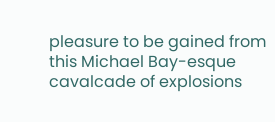pleasure to be gained from this Michael Bay-esque cavalcade of explosions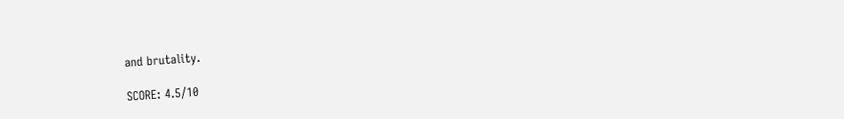and brutality.

SCORE: 4.5/10